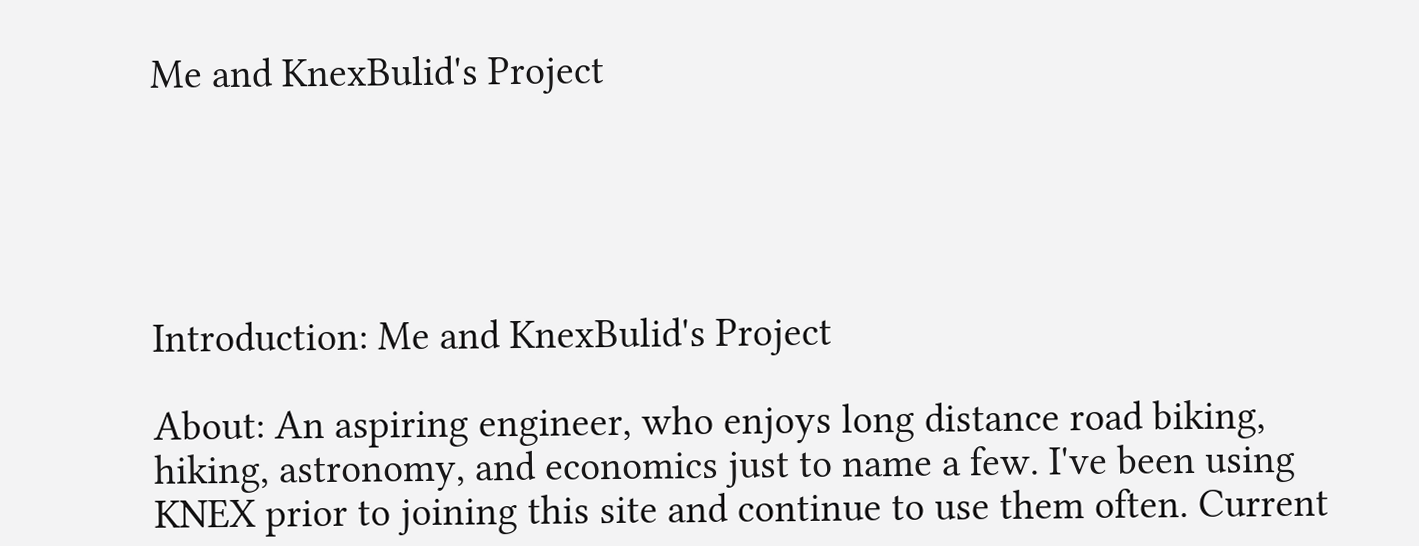Me and KnexBulid's Project





Introduction: Me and KnexBulid's Project

About: An aspiring engineer, who enjoys long distance road biking, hiking, astronomy, and economics just to name a few. I've been using KNEX prior to joining this site and continue to use them often. Current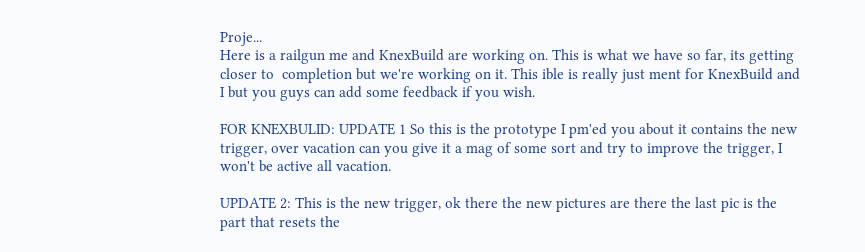Proje...
Here is a railgun me and KnexBuild are working on. This is what we have so far, its getting closer to  completion but we're working on it. This ible is really just ment for KnexBuild and I but you guys can add some feedback if you wish.

FOR KNEXBULID: UPDATE 1 So this is the prototype I pm'ed you about it contains the new trigger, over vacation can you give it a mag of some sort and try to improve the trigger, I won't be active all vacation.

UPDATE 2: This is the new trigger, ok there the new pictures are there the last pic is the part that resets the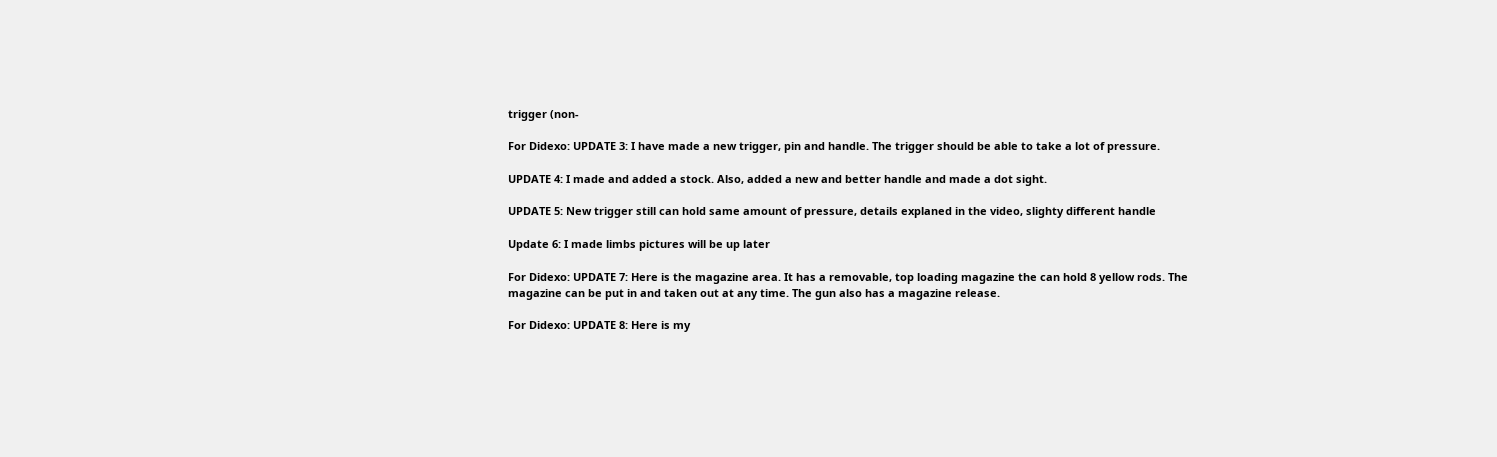trigger (non-

For Didexo: UPDATE 3: I have made a new trigger, pin and handle. The trigger should be able to take a lot of pressure.

UPDATE 4: I made and added a stock. Also, added a new and better handle and made a dot sight.

UPDATE 5: New trigger still can hold same amount of pressure, details explaned in the video, slighty different handle

Update 6: I made limbs pictures will be up later

For Didexo: UPDATE 7: Here is the magazine area. It has a removable, top loading magazine the can hold 8 yellow rods. The
magazine can be put in and taken out at any time. The gun also has a magazine release.

For Didexo: UPDATE 8: Here is my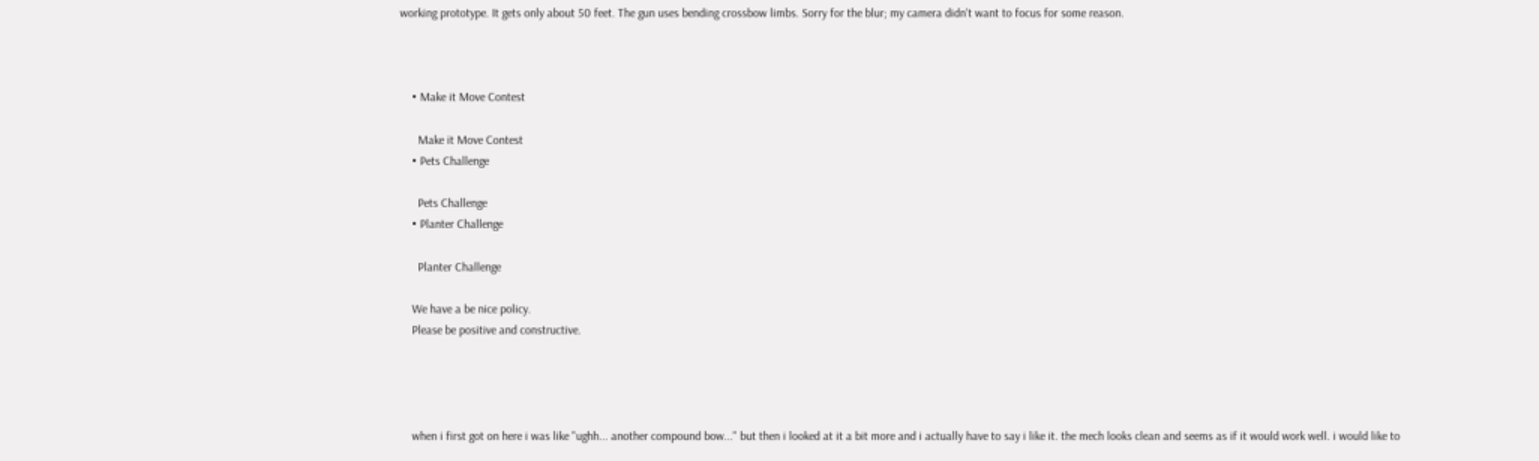working prototype. It gets only about 50 feet. The gun uses bending crossbow limbs. Sorry for the blur; my camera didn't want to focus for some reason.



    • Make it Move Contest

      Make it Move Contest
    • Pets Challenge

      Pets Challenge
    • Planter Challenge

      Planter Challenge

    We have a be nice policy.
    Please be positive and constructive.




    when i first got on here i was like "ughh... another compound bow..." but then i looked at it a bit more and i actually have to say i like it. the mech looks clean and seems as if it would work well. i would like to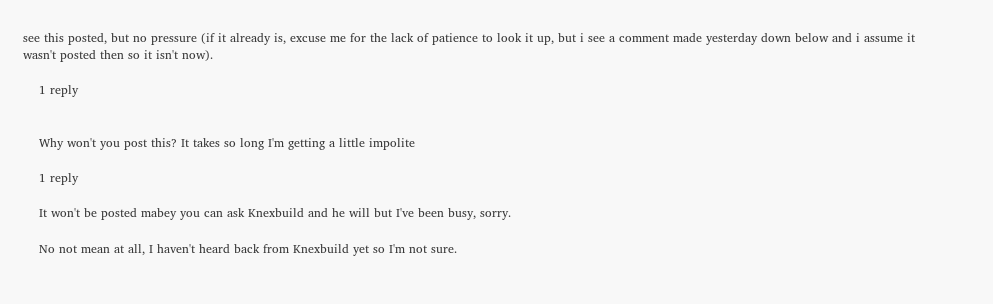see this posted, but no pressure (if it already is, excuse me for the lack of patience to look it up, but i see a comment made yesterday down below and i assume it wasn't posted then so it isn't now).

    1 reply


    Why won't you post this? It takes so long I'm getting a little impolite

    1 reply

    It won't be posted mabey you can ask Knexbuild and he will but I've been busy, sorry.

    No not mean at all, I haven't heard back from Knexbuild yet so I'm not sure.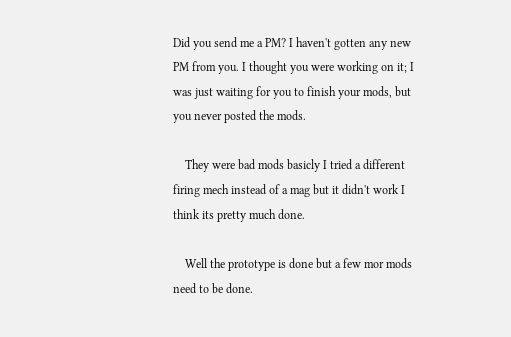Did you send me a PM? I haven't gotten any new PM from you. I thought you were working on it; I was just waiting for you to finish your mods, but you never posted the mods.

    They were bad mods basicly I tried a different firing mech instead of a mag but it didn't work I think its pretty much done.

    Well the prototype is done but a few mor mods need to be done.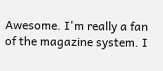Awesome. I'm really a fan of the magazine system. I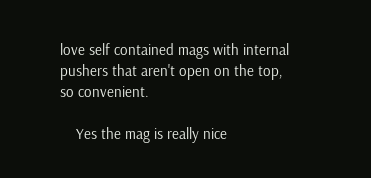love self contained mags with internal pushers that aren't open on the top, so convenient.

    Yes the mag is really nice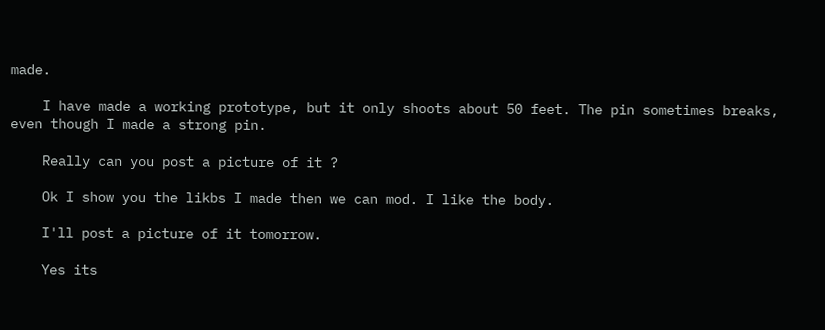made.

    I have made a working prototype, but it only shoots about 50 feet. The pin sometimes breaks, even though I made a strong pin.

    Really can you post a picture of it ?

    Ok I show you the likbs I made then we can mod. I like the body.

    I'll post a picture of it tomorrow.

    Yes its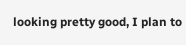looking pretty good, I plan to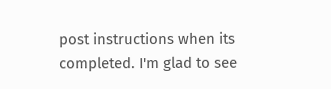post instructions when its completed. I'm glad to see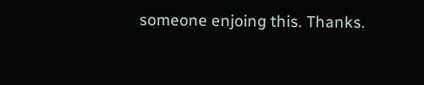someone enjoing this. Thanks.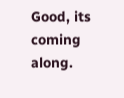Good, its coming along.